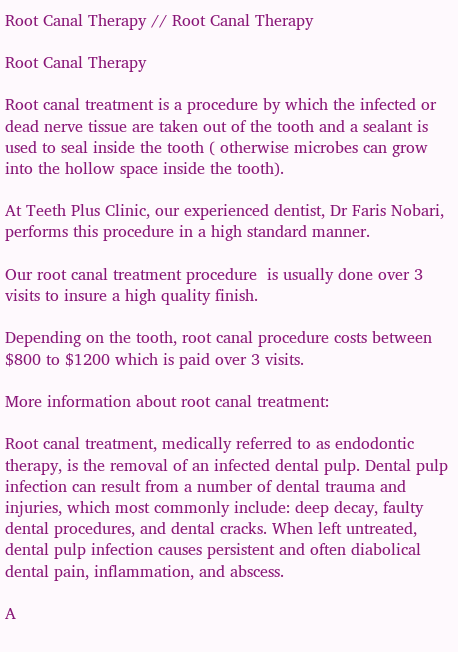Root Canal Therapy // Root Canal Therapy

Root Canal Therapy

Root canal treatment is a procedure by which the infected or dead nerve tissue are taken out of the tooth and a sealant is used to seal inside the tooth ( otherwise microbes can grow into the hollow space inside the tooth).

At Teeth Plus Clinic, our experienced dentist, Dr Faris Nobari, performs this procedure in a high standard manner.

Our root canal treatment procedure  is usually done over 3 visits to insure a high quality finish.

Depending on the tooth, root canal procedure costs between $800 to $1200 which is paid over 3 visits.

More information about root canal treatment:

Root canal treatment, medically referred to as endodontic therapy, is the removal of an infected dental pulp. Dental pulp infection can result from a number of dental trauma and injuries, which most commonly include: deep decay, faulty dental procedures, and dental cracks. When left untreated, dental pulp infection causes persistent and often diabolical dental pain, inflammation, and abscess.

A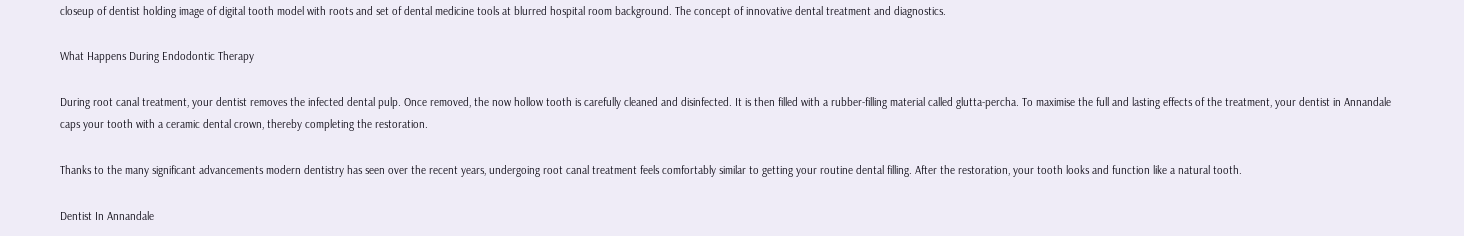closeup of dentist holding image of digital tooth model with roots and set of dental medicine tools at blurred hospital room background. The concept of innovative dental treatment and diagnostics.

What Happens During Endodontic Therapy

During root canal treatment, your dentist removes the infected dental pulp. Once removed, the now hollow tooth is carefully cleaned and disinfected. It is then filled with a rubber-filling material called glutta-percha. To maximise the full and lasting effects of the treatment, your dentist in Annandale caps your tooth with a ceramic dental crown, thereby completing the restoration.

Thanks to the many significant advancements modern dentistry has seen over the recent years, undergoing root canal treatment feels comfortably similar to getting your routine dental filling. After the restoration, your tooth looks and function like a natural tooth.

Dentist In Annandale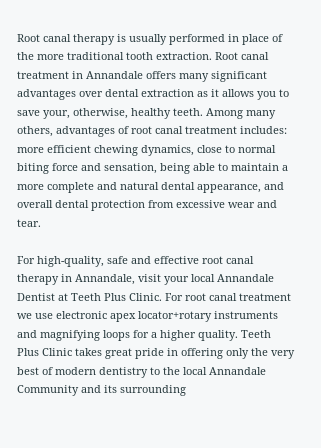Root canal therapy is usually performed in place of the more traditional tooth extraction. Root canal treatment in Annandale offers many significant advantages over dental extraction as it allows you to save your, otherwise, healthy teeth. Among many others, advantages of root canal treatment includes: more efficient chewing dynamics, close to normal biting force and sensation, being able to maintain a more complete and natural dental appearance, and overall dental protection from excessive wear and tear.

For high-quality, safe and effective root canal therapy in Annandale, visit your local Annandale Dentist at Teeth Plus Clinic. For root canal treatment we use electronic apex locator+rotary instruments and magnifying loops for a higher quality. Teeth Plus Clinic takes great pride in offering only the very best of modern dentistry to the local Annandale Community and its surrounding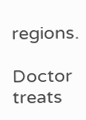regions.

Doctor treats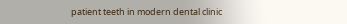patient teeth in modern dental clinic